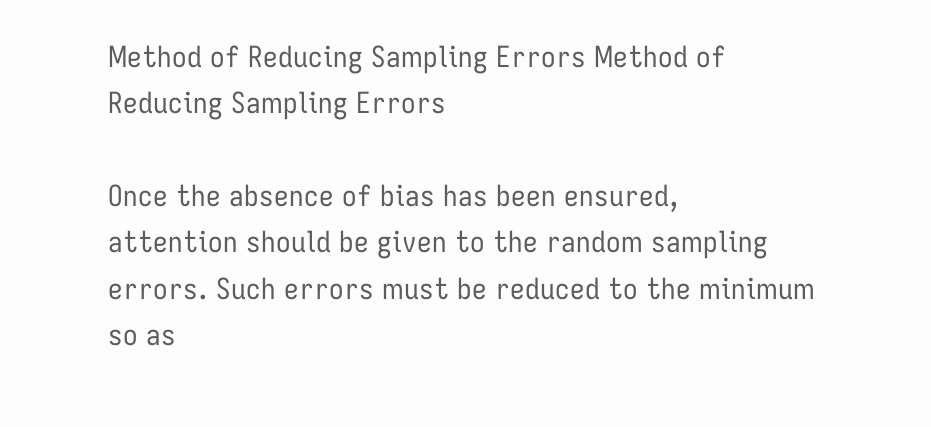Method of Reducing Sampling Errors Method of Reducing Sampling Errors

Once the absence of bias has been ensured, attention should be given to the random sampling errors. Such errors must be reduced to the minimum so as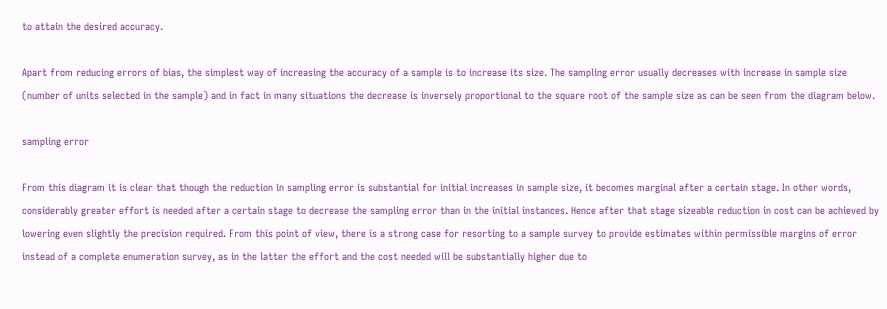to attain the desired accuracy.

Apart from reducing errors of bias, the simplest way of increasing the accuracy of a sample is to increase its size. The sampling error usually decreases with increase in sample size (number of units selected in the sample) and in fact in many situations the decrease is inversely proportional to the square root of the sample size as can be seen from the diagram below.

sampling error

From this diagram it is clear that though the reduction in sampling error is substantial for initial increases in sample size, it becomes marginal after a certain stage. In other words, considerably greater effort is needed after a certain stage to decrease the sampling error than in the initial instances. Hence after that stage sizeable reduction in cost can be achieved by lowering even slightly the precision required. From this point of view, there is a strong case for resorting to a sample survey to provide estimates within permissible margins of error instead of a complete enumeration survey, as in the latter the effort and the cost needed will be substantially higher due to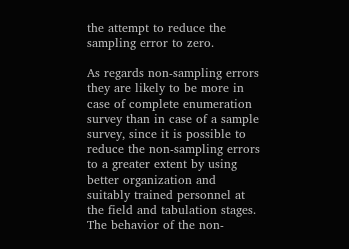the attempt to reduce the sampling error to zero.

As regards non-sampling errors they are likely to be more in case of complete enumeration survey than in case of a sample survey, since it is possible to reduce the non-sampling errors to a greater extent by using better organization and suitably trained personnel at the field and tabulation stages. The behavior of the non-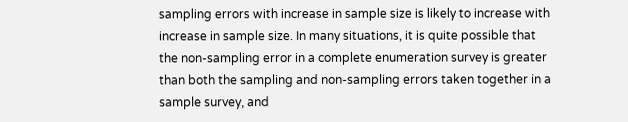sampling errors with increase in sample size is likely to increase with increase in sample size. In many situations, it is quite possible that the non-sampling error in a complete enumeration survey is greater than both the sampling and non-sampling errors taken together in a sample survey, and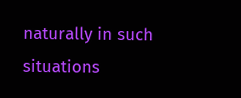naturally in such situations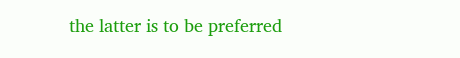the latter is to be preferred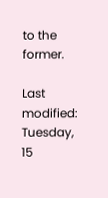to the former.

Last modified: Tuesday, 15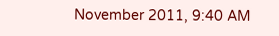November 2011, 9:40 AM